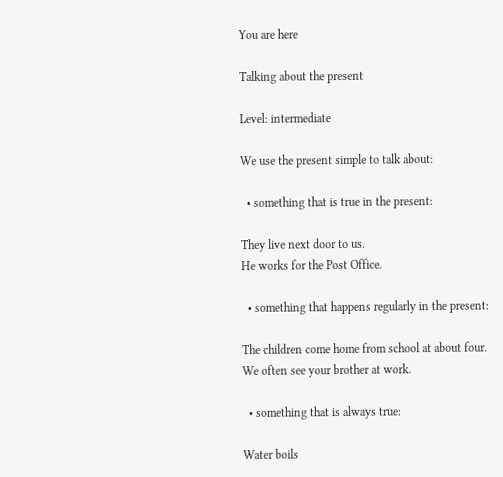You are here

Talking about the present

Level: intermediate

We use the present simple to talk about:

  • something that is true in the present:

They live next door to us.
He works for the Post Office.

  • something that happens regularly in the present:

The children come home from school at about four.
We often see your brother at work.

  • something that is always true:

Water boils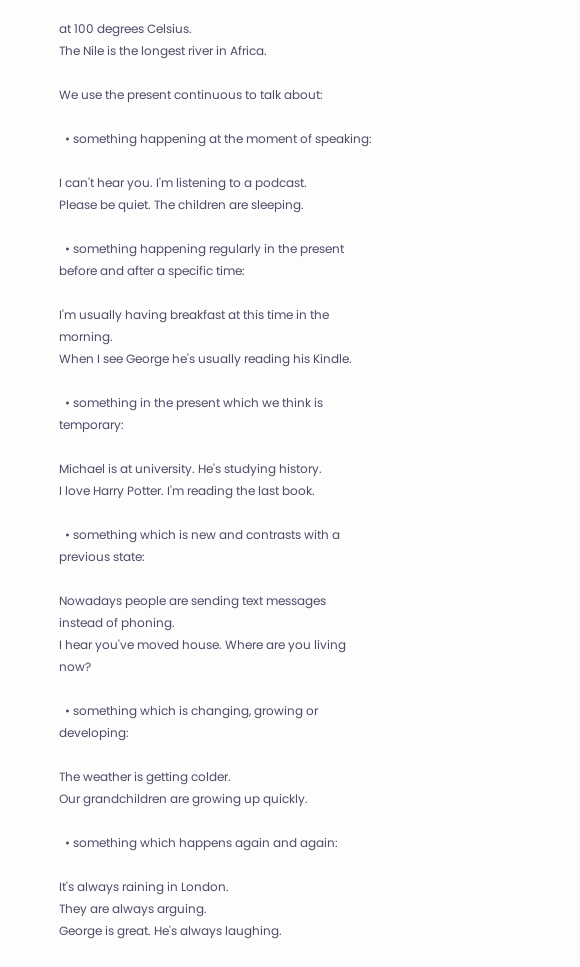at 100 degrees Celsius.
The Nile is the longest river in Africa.

We use the present continuous to talk about:

  • something happening at the moment of speaking:

I can't hear you. I'm listening to a podcast.
Please be quiet. The children are sleeping.

  • something happening regularly in the present before and after a specific time:

I'm usually having breakfast at this time in the morning.
When I see George he's usually reading his Kindle.

  • something in the present which we think is temporary:

Michael is at university. He's studying history.
I love Harry Potter. I'm reading the last book.

  • something which is new and contrasts with a previous state:

Nowadays people are sending text messages instead of phoning.
I hear you've moved house. Where are you living now?

  • something which is changing, growing or developing:

The weather is getting colder.
Our grandchildren are growing up quickly.

  • something which happens again and again:

It's always raining in London.
They are always arguing.
George is great. He's always laughing.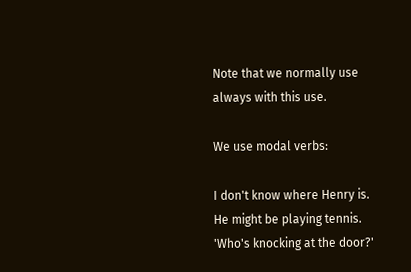Note that we normally use always with this use.

We use modal verbs:

I don't know where Henry is. He might be playing tennis.
'Who's knocking at the door?'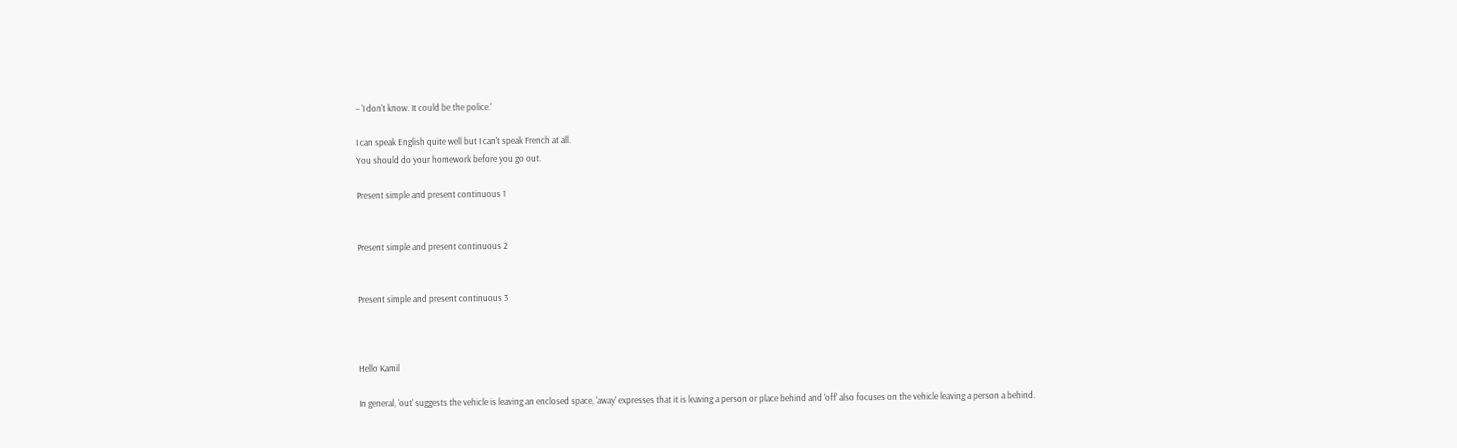– 'I don't know. It could be the police.'

I can speak English quite well but I can't speak French at all.
You should do your homework before you go out.

Present simple and present continuous 1


Present simple and present continuous 2


Present simple and present continuous 3



Hello Kamil

In general, 'out' suggests the vehicle is leaving an enclosed space, 'away' expresses that it is leaving a person or place behind and 'off' also focuses on the vehicle leaving a person a behind.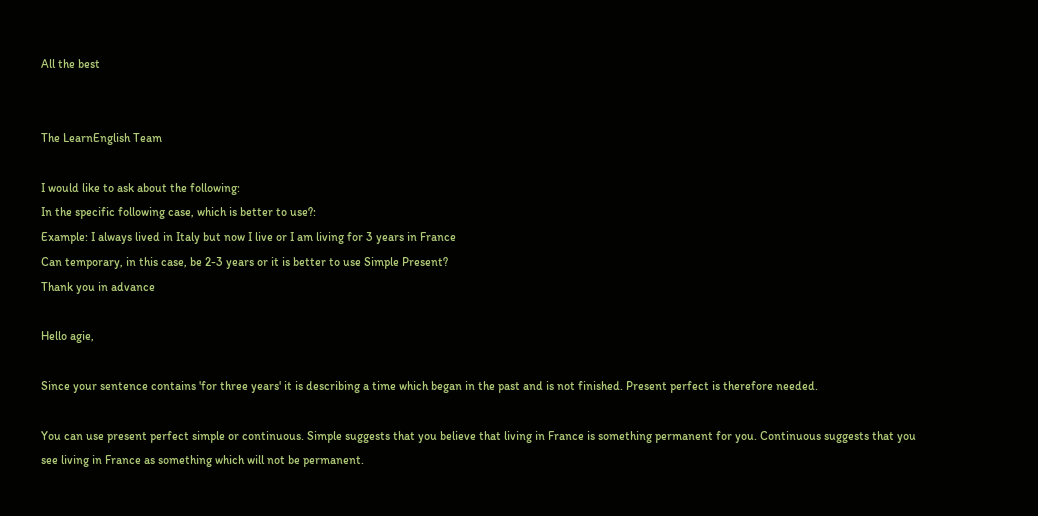All the best


The LearnEnglish Team

I would like to ask about the following:
In the specific following case, which is better to use?:
Example: I always lived in Italy but now I live or I am living for 3 years in France
Can temporary, in this case, be 2-3 years or it is better to use Simple Present?
Thank you in advance

Hello agie,

Since your sentence contains 'for three years' it is describing a time which began in the past and is not finished. Present perfect is therefore needed.

You can use present perfect simple or continuous. Simple suggests that you believe that living in France is something permanent for you. Continuous suggests that you see living in France as something which will not be permanent.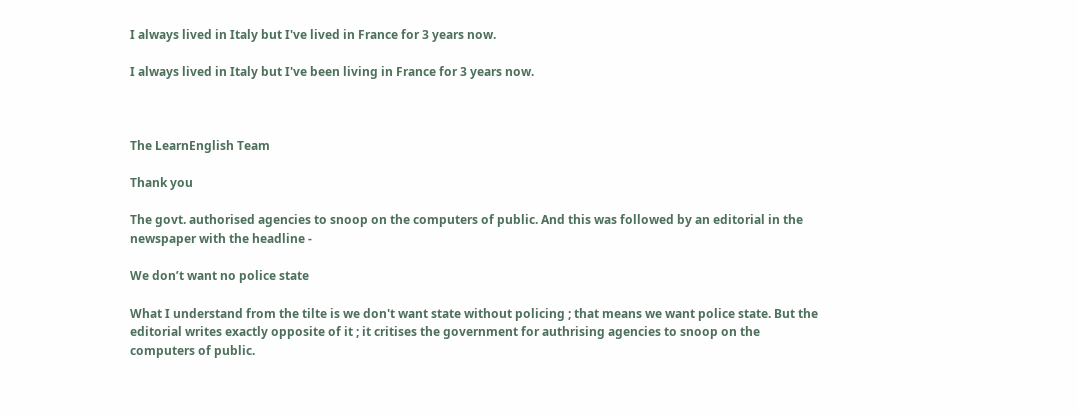I always lived in Italy but I've lived in France for 3 years now.

I always lived in Italy but I've been living in France for 3 years now.



The LearnEnglish Team

Thank you

The govt. authorised agencies to snoop on the computers of public. And this was followed by an editorial in the newspaper with the headline -

We don’t want no police state

What I understand from the tilte is we don't want state without policing ; that means we want police state. But the editorial writes exactly opposite of it ; it critises the government for authrising agencies to snoop on the computers of public.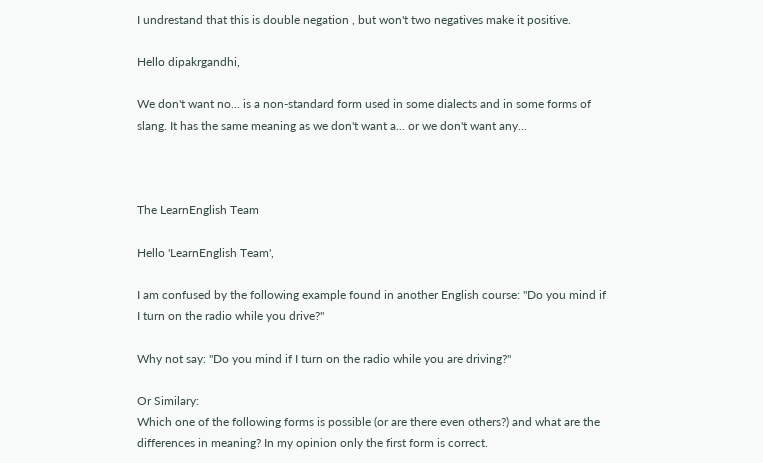I undrestand that this is double negation , but won't two negatives make it positive.

Hello dipakrgandhi,

We don't want no... is a non-standard form used in some dialects and in some forms of slang. It has the same meaning as we don't want a... or we don't want any...



The LearnEnglish Team

Hello 'LearnEnglish Team',

I am confused by the following example found in another English course: "Do you mind if I turn on the radio while you drive?"

Why not say: "Do you mind if I turn on the radio while you are driving?"

Or Similary:
Which one of the following forms is possible (or are there even others?) and what are the differences in meaning? In my opinion only the first form is correct.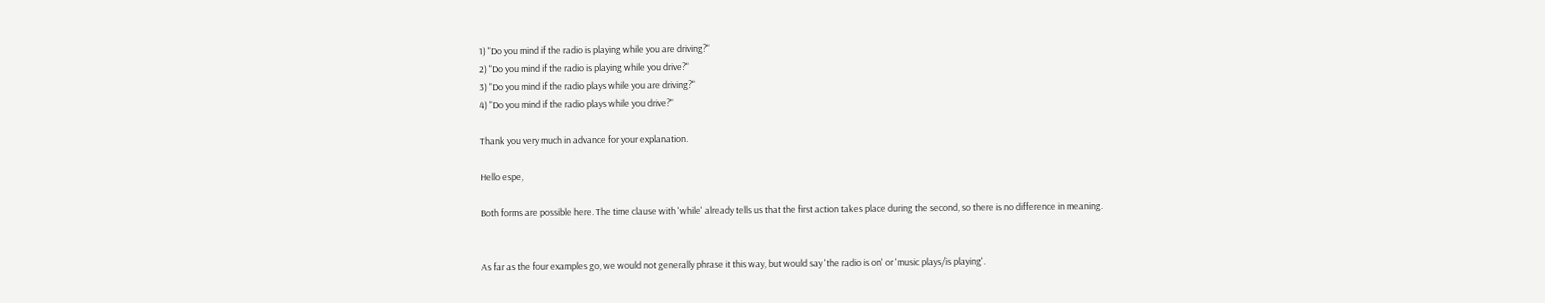1) "Do you mind if the radio is playing while you are driving?"
2) "Do you mind if the radio is playing while you drive?"
3) "Do you mind if the radio plays while you are driving?"
4) "Do you mind if the radio plays while you drive?"

Thank you very much in advance for your explanation.

Hello espe,

Both forms are possible here. The time clause with 'while' already tells us that the first action takes place during the second, so there is no difference in meaning.


As far as the four examples go, we would not generally phrase it this way, but would say 'the radio is on' or 'music plays/is playing'.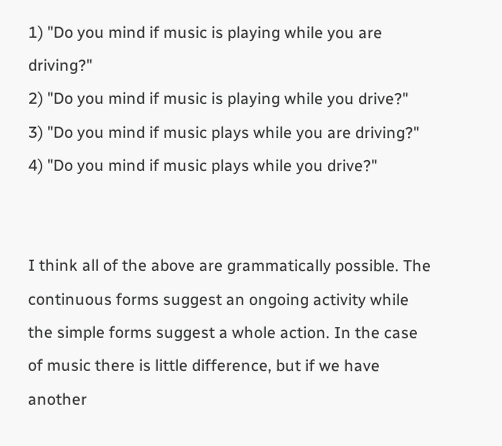1) "Do you mind if music is playing while you are driving?"
2) "Do you mind if music is playing while you drive?"
3) "Do you mind if music plays while you are driving?"
4) "Do you mind if music plays while you drive?"


I think all of the above are grammatically possible. The continuous forms suggest an ongoing activity while the simple forms suggest a whole action. In the case of music there is little difference, but if we have another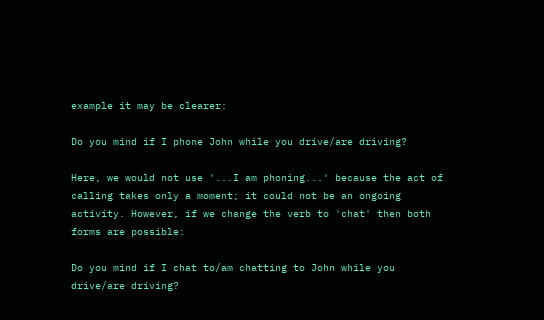example it may be clearer:

Do you mind if I phone John while you drive/are driving?

Here, we would not use '...I am phoning...' because the act of calling takes only a moment; it could not be an ongoing activity. However, if we change the verb to 'chat' then both forms are possible:

Do you mind if I chat to/am chatting to John while you drive/are driving?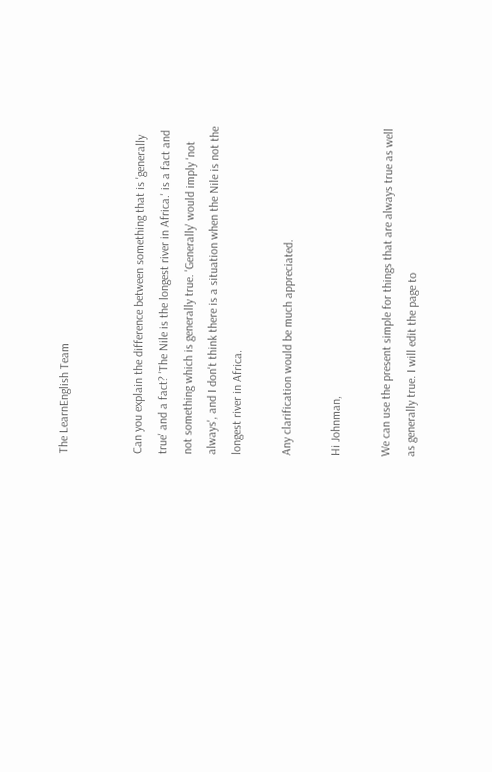The LearnEnglish Team


Can you explain the difference between something that is 'generally true' and a fact? 'The Nile is the longest river in Africa.' is a fact and not something which is generally true. 'Generally' would imply 'not always', and I don't think there is a situation when the Nile is not the longest river in Africa.

Any clarification would be much appreciated.

Hi Johnman,

We can use the present simple for things that are always true as well as generally true. I will edit the page to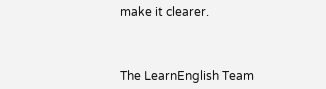make it clearer.



The LearnEnglish Team